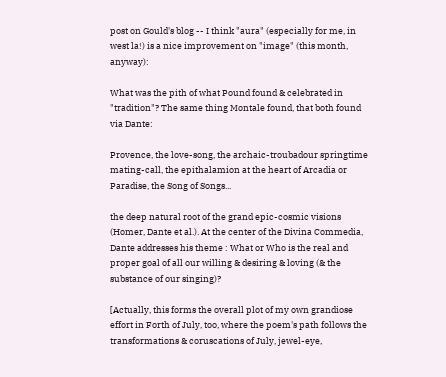post on Gould's blog -- I think "aura" (especially for me, in west la!) is a nice improvement on "image" (this month, anyway):

What was the pith of what Pound found & celebrated in "tradition"? The same thing Montale found, that both found via Dante:

Provence, the love-song, the archaic-troubadour springtime mating-call, the epithalamion at the heart of Arcadia or Paradise, the Song of Songs...

the deep natural root of the grand epic-cosmic visions (Homer, Dante et al.). At the center of the Divina Commedia, Dante addresses his theme : What or Who is the real and proper goal of all our willing & desiring & loving (& the substance of our singing)?

[Actually, this forms the overall plot of my own grandiose effort in Forth of July, too, where the poem's path follows the transformations & coruscations of July, jewel-eye,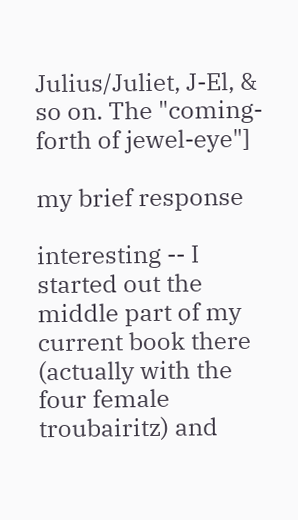Julius/Juliet, J-El, & so on. The "coming-forth of jewel-eye"]

my brief response

interesting -- I started out the middle part of my current book there (actually with the four female troubairitz) and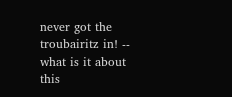never got the troubairitz in! -- what is it about this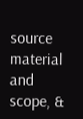source material and scope, &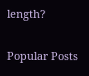length?


Popular Posts